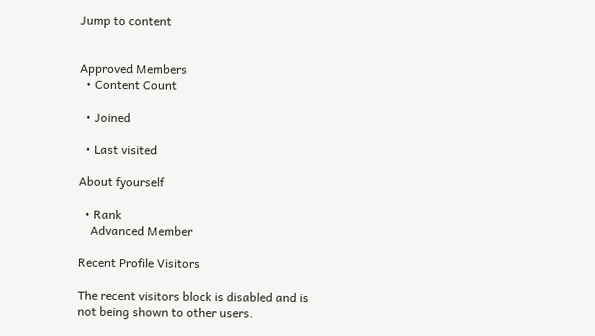Jump to content


Approved Members
  • Content Count

  • Joined

  • Last visited

About fyourself

  • Rank
    Advanced Member

Recent Profile Visitors

The recent visitors block is disabled and is not being shown to other users.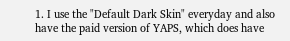1. I use the "Default Dark Skin" everyday and also have the paid version of YAPS, which does have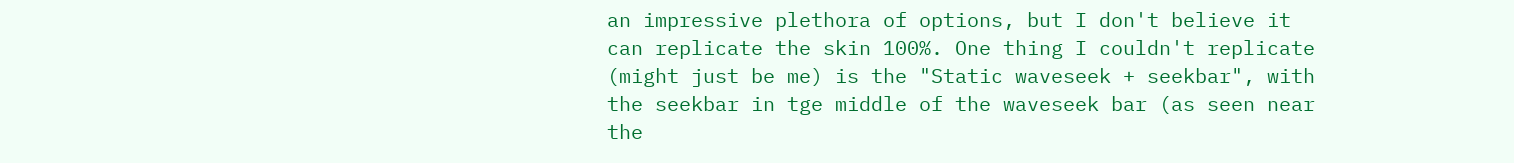an impressive plethora of options, but I don't believe it can replicate the skin 100%. One thing I couldn't replicate (might just be me) is the "Static waveseek + seekbar", with the seekbar in tge middle of the waveseek bar (as seen near the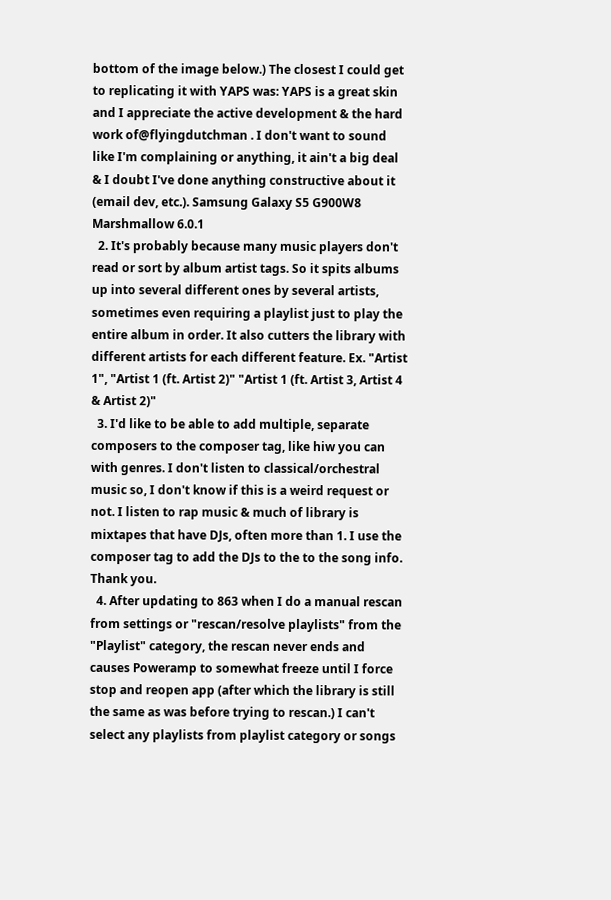bottom of the image below.) The closest I could get to replicating it with YAPS was: YAPS is a great skin and I appreciate the active development & the hard work of@flyingdutchman . I don't want to sound like I'm complaining or anything, it ain't a big deal & I doubt I've done anything constructive about it (email dev, etc.). Samsung Galaxy S5 G900W8 Marshmallow 6.0.1
  2. It's probably because many music players don't read or sort by album artist tags. So it spits albums up into several different ones by several artists, sometimes even requiring a playlist just to play the entire album in order. It also cutters the library with different artists for each different feature. Ex. "Artist 1", "Artist 1 (ft. Artist 2)" "Artist 1 (ft. Artist 3, Artist 4 & Artist 2)"
  3. I'd like to be able to add multiple, separate composers to the composer tag, like hiw you can with genres. I don't listen to classical/orchestral music so, I don't know if this is a weird request or not. I listen to rap music & much of library is mixtapes that have DJs, often more than 1. I use the composer tag to add the DJs to the to the song info. Thank you.
  4. After updating to 863 when I do a manual rescan from settings or "rescan/resolve playlists" from the "Playlist" category, the rescan never ends and causes Poweramp to somewhat freeze until I force stop and reopen app (after which the library is still the same as was before trying to rescan.) I can't select any playlists from playlist category or songs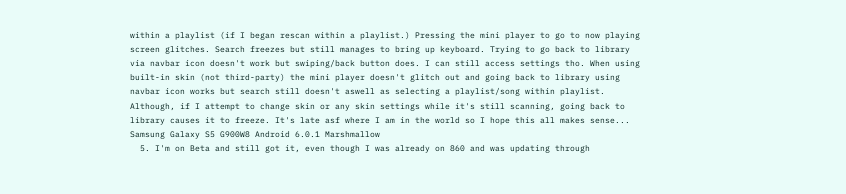within a playlist (if I began rescan within a playlist.) Pressing the mini player to go to now playing screen glitches. Search freezes but still manages to bring up keyboard. Trying to go back to library via navbar icon doesn't work but swiping/back button does. I can still access settings tho. When using built-in skin (not third-party) the mini player doesn't glitch out and going back to library using navbar icon works but search still doesn't aswell as selecting a playlist/song within playlist. Although, if I attempt to change skin or any skin settings while it's still scanning, going back to library causes it to freeze. It's late asf where I am in the world so I hope this all makes sense... Samsung Galaxy S5 G900W8 Android 6.0.1 Marshmallow
  5. I'm on Beta and still got it, even though I was already on 860 and was updating through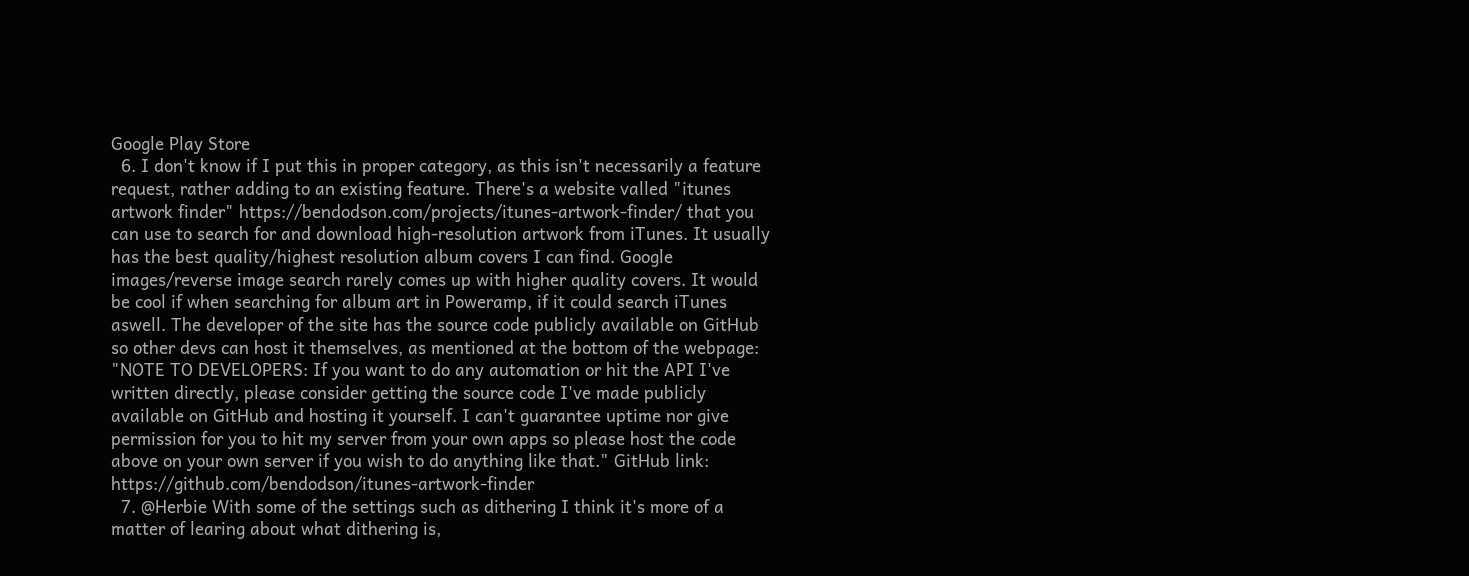Google Play Store
  6. I don't know if I put this in proper category, as this isn't necessarily a feature request, rather adding to an existing feature. There's a website valled "itunes artwork finder" https://bendodson.com/projects/itunes-artwork-finder/ that you can use to search for and download high-resolution artwork from iTunes. It usually has the best quality/highest resolution album covers I can find. Google images/reverse image search rarely comes up with higher quality covers. It would be cool if when searching for album art in Poweramp, if it could search iTunes aswell. The developer of the site has the source code publicly available on GitHub so other devs can host it themselves, as mentioned at the bottom of the webpage: "NOTE TO DEVELOPERS: If you want to do any automation or hit the API I've written directly, please consider getting the source code I've made publicly available on GitHub and hosting it yourself. I can't guarantee uptime nor give permission for you to hit my server from your own apps so please host the code above on your own server if you wish to do anything like that." GitHub link: https://github.com/bendodson/itunes-artwork-finder
  7. @Herbie With some of the settings such as dithering I think it's more of a matter of learing about what dithering is,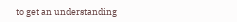to get an understanding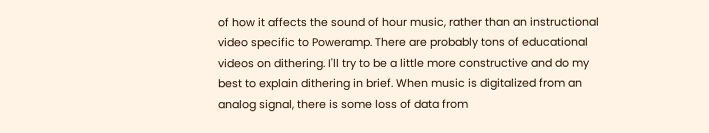of how it affects the sound of hour music, rather than an instructional video specific to Poweramp. There are probably tons of educational videos on dithering. I'll try to be a little more constructive and do my best to explain dithering in brief. When music is digitalized from an analog signal, there is some loss of data from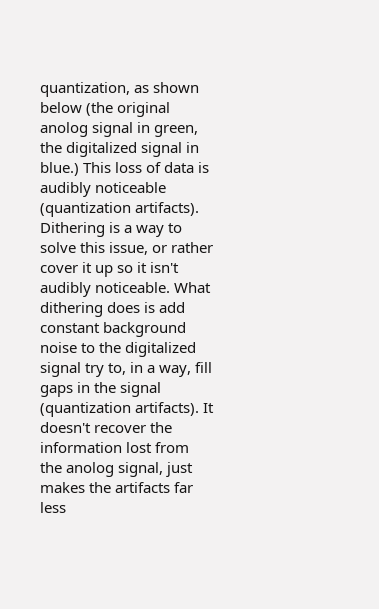quantization, as shown below (the original anolog signal in green, the digitalized signal in blue.) This loss of data is audibly noticeable (quantization artifacts). Dithering is a way to solve this issue, or rather cover it up so it isn't audibly noticeable. What dithering does is add constant background noise to the digitalized signal try to, in a way, fill gaps in the signal (quantization artifacts). It doesn't recover the information lost from the anolog signal, just makes the artifacts far less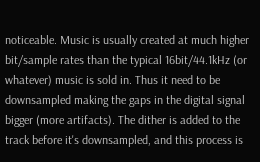noticeable. Music is usually created at much higher bit/sample rates than the typical 16bit/44.1kHz (or whatever) music is sold in. Thus it need to be downsampled making the gaps in the digital signal bigger (more artifacts). The dither is added to the track before it's downsampled, and this process is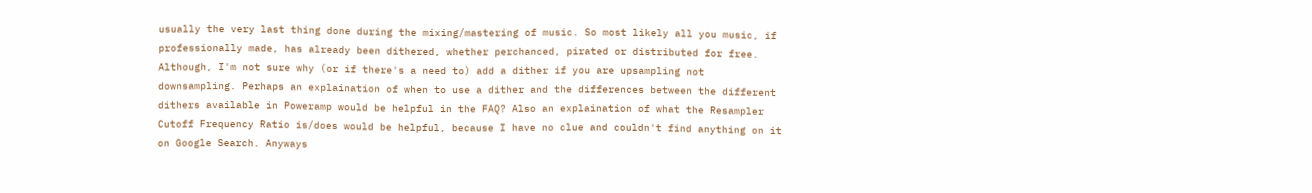usually the very last thing done during the mixing/mastering of music. So most likely all you music, if professionally made, has already been dithered, whether perchanced, pirated or distributed for free. Although, I'm not sure why (or if there's a need to) add a dither if you are upsampling not downsampling. Perhaps an explaination of when to use a dither and the differences between the different dithers available in Poweramp would be helpful in the FAQ? Also an explaination of what the Resampler Cutoff Frequency Ratio is/does would be helpful, because I have no clue and couldn't find anything on it on Google Search. Anyways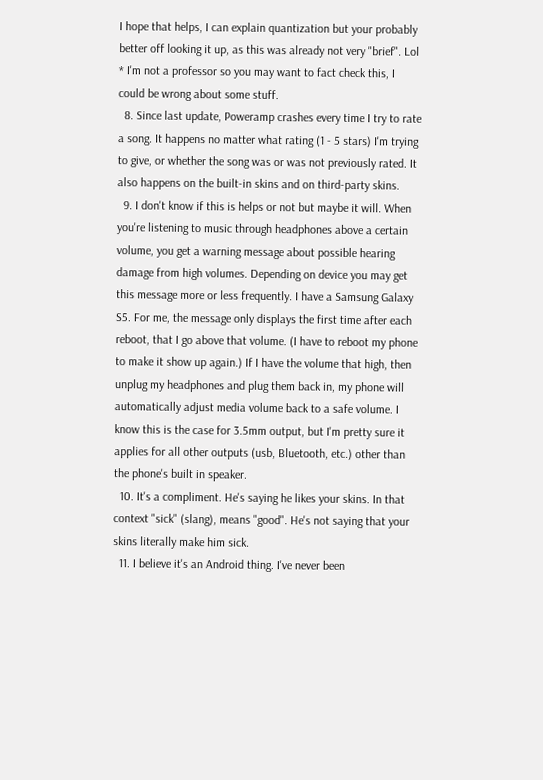I hope that helps, I can explain quantization but your probably better off looking it up, as this was already not very "brief". Lol * I'm not a professor so you may want to fact check this, I could be wrong about some stuff.
  8. Since last update, Poweramp crashes every time I try to rate a song. It happens no matter what rating (1 - 5 stars) I'm trying to give, or whether the song was or was not previously rated. It also happens on the built-in skins and on third-party skins.
  9. I don't know if this is helps or not but maybe it will. When you're listening to music through headphones above a certain volume, you get a warning message about possible hearing damage from high volumes. Depending on device you may get this message more or less frequently. I have a Samsung Galaxy S5. For me, the message only displays the first time after each reboot, that I go above that volume. (I have to reboot my phone to make it show up again.) If I have the volume that high, then unplug my headphones and plug them back in, my phone will automatically adjust media volume back to a safe volume. I know this is the case for 3.5mm output, but I'm pretty sure it applies for all other outputs (usb, Bluetooth, etc.) other than the phone's built in speaker.
  10. It's a compliment. He's saying he likes your skins. In that context "sick" (slang), means "good". He's not saying that your skins literally make him sick.
  11. I believe it's an Android thing. I've never been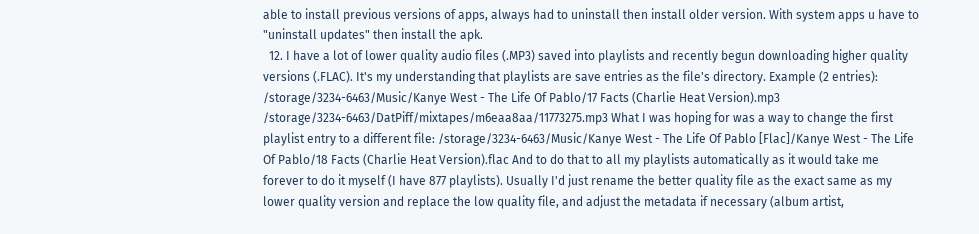able to install previous versions of apps, always had to uninstall then install older version. With system apps u have to "uninstall updates" then install the apk.
  12. I have a lot of lower quality audio files (.MP3) saved into playlists and recently begun downloading higher quality versions (.FLAC). It's my understanding that playlists are save entries as the file's directory. Example (2 entries): /storage/3234-6463/Music/Kanye West - The Life Of Pablo/17 Facts (Charlie Heat Version).mp3 /storage/3234-6463/DatPiff/mixtapes/m6eaa8aa/11773275.mp3 What I was hoping for was a way to change the first playlist entry to a different file: /storage/3234-6463/Music/Kanye West - The Life Of Pablo [Flac]/Kanye West - The Life Of Pablo/18 Facts (Charlie Heat Version).flac And to do that to all my playlists automatically as it would take me forever to do it myself (I have 877 playlists). Usually I'd just rename the better quality file as the exact same as my lower quality version and replace the low quality file, and adjust the metadata if necessary (album artist,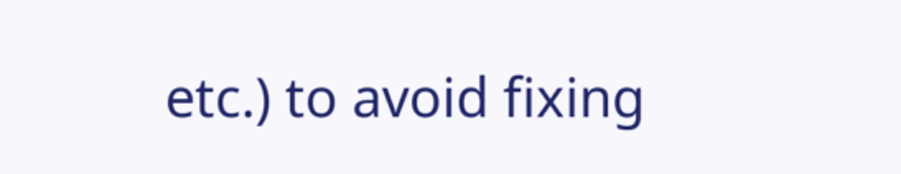etc.) to avoid fixing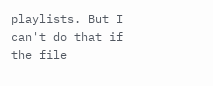playlists. But I can't do that if the file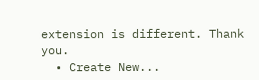extension is different. Thank you.
  • Create New...